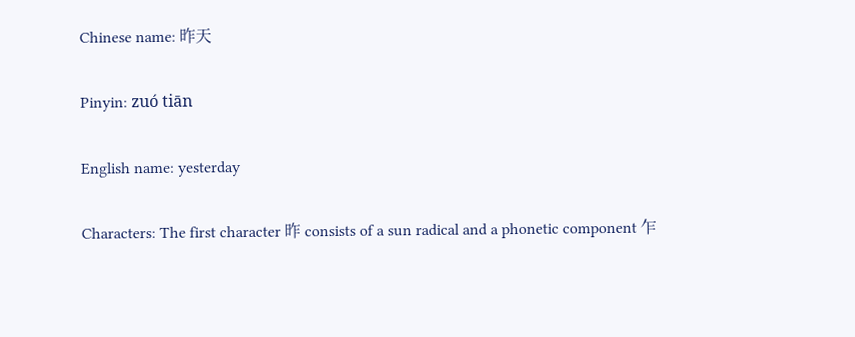Chinese name: 昨天

Pinyin: zuó tiān

English name: yesterday

Characters: The first character 昨 consists of a sun radical and a phonetic component 乍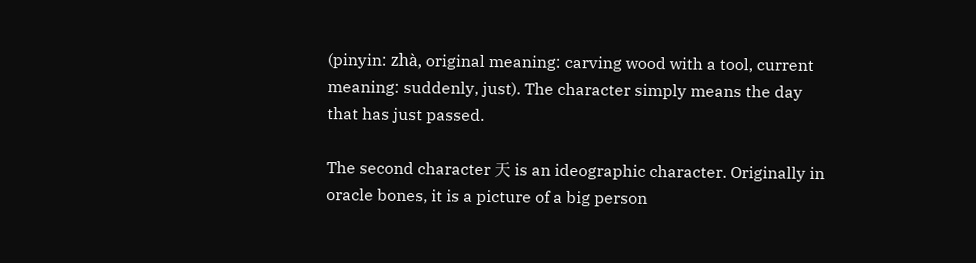(pinyin: zhà, original meaning: carving wood with a tool, current meaning: suddenly, just). The character simply means the day that has just passed.

The second character 天 is an ideographic character. Originally in oracle bones, it is a picture of a big person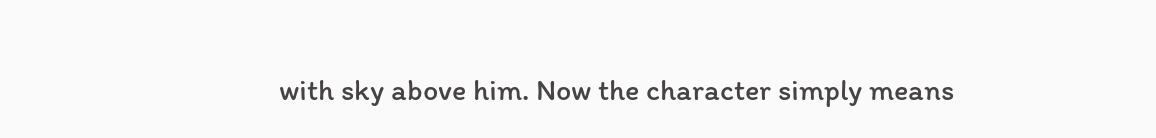with sky above him. Now the character simply means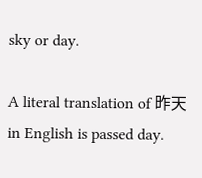sky or day.

A literal translation of 昨天 in English is passed day.